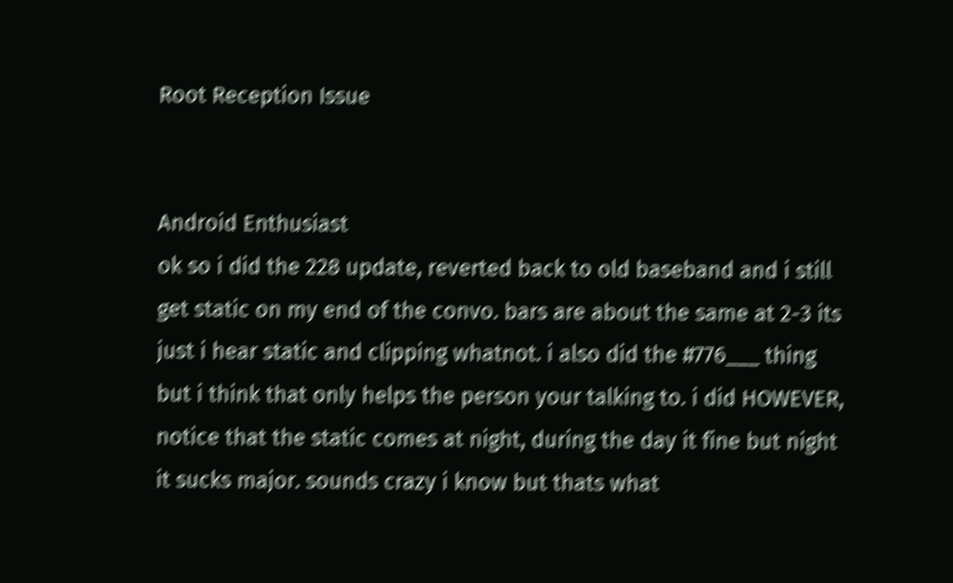Root Reception Issue


Android Enthusiast
ok so i did the 228 update, reverted back to old baseband and i still get static on my end of the convo. bars are about the same at 2-3 its just i hear static and clipping whatnot. i also did the #776___ thing but i think that only helps the person your talking to. i did HOWEVER, notice that the static comes at night, during the day it fine but night it sucks major. sounds crazy i know but thats what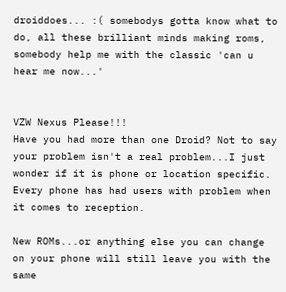droiddoes... :( somebodys gotta know what to do, all these brilliant minds making roms, somebody help me with the classic 'can u hear me now...'


VZW Nexus Please!!!
Have you had more than one Droid? Not to say your problem isn't a real problem...I just wonder if it is phone or location specific. Every phone has had users with problem when it comes to reception.

New ROMs...or anything else you can change on your phone will still leave you with the same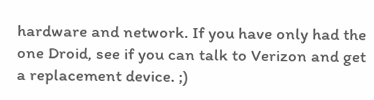hardware and network. If you have only had the one Droid, see if you can talk to Verizon and get a replacement device. ;)